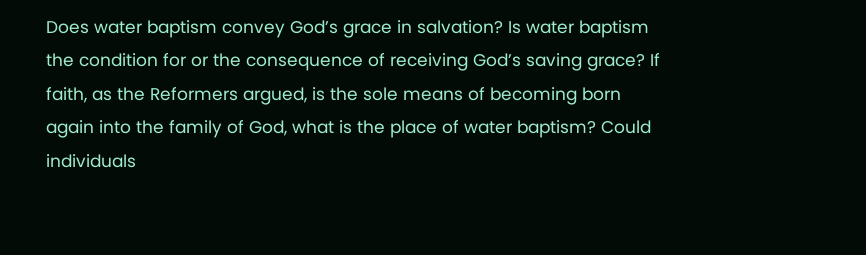Does water baptism convey God’s grace in salvation? Is water baptism the condition for or the consequence of receiving God’s saving grace? If faith, as the Reformers argued, is the sole means of becoming born again into the family of God, what is the place of water baptism? Could individuals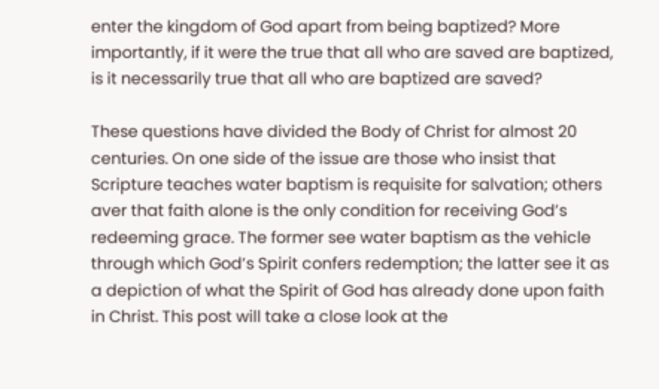enter the kingdom of God apart from being baptized? More importantly, if it were the true that all who are saved are baptized, is it necessarily true that all who are baptized are saved?

These questions have divided the Body of Christ for almost 20 centuries. On one side of the issue are those who insist that Scripture teaches water baptism is requisite for salvation; others aver that faith alone is the only condition for receiving God’s redeeming grace. The former see water baptism as the vehicle through which God’s Spirit confers redemption; the latter see it as a depiction of what the Spirit of God has already done upon faith in Christ. This post will take a close look at the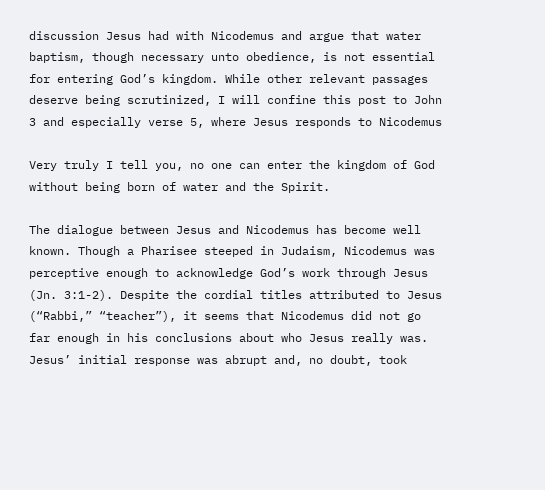discussion Jesus had with Nicodemus and argue that water baptism, though necessary unto obedience, is not essential for entering God’s kingdom. While other relevant passages deserve being scrutinized, I will confine this post to John 3 and especially verse 5, where Jesus responds to Nicodemus

Very truly I tell you, no one can enter the kingdom of God without being born of water and the Spirit.

The dialogue between Jesus and Nicodemus has become well known. Though a Pharisee steeped in Judaism, Nicodemus was perceptive enough to acknowledge God’s work through Jesus (Jn. 3:1-2). Despite the cordial titles attributed to Jesus (“Rabbi,” “teacher”), it seems that Nicodemus did not go far enough in his conclusions about who Jesus really was. Jesus’ initial response was abrupt and, no doubt, took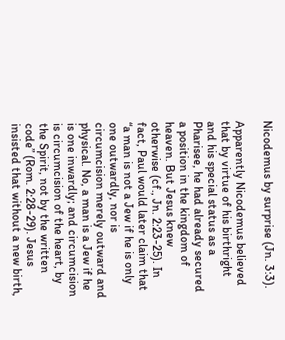Nicodemus by surprise (Jn. 3:3).

Apparently Nicodemus believed that by virtue of his birthright and his special status as a Pharisee, he had already secured a position in the kingdom of heaven. But Jesus knew otherwise (cf., Jn. 2:23-25). In fact, Paul would later claim that “a man is not a Jew if he is only one outwardly, nor is circumcision merely outward and physical. No, a man is a Jew if he is one inwardly; and circumcision is circumcision of the heart, by the Spirit, not by the written code” (Rom. 2:28-29). Jesus insisted that without a new birth,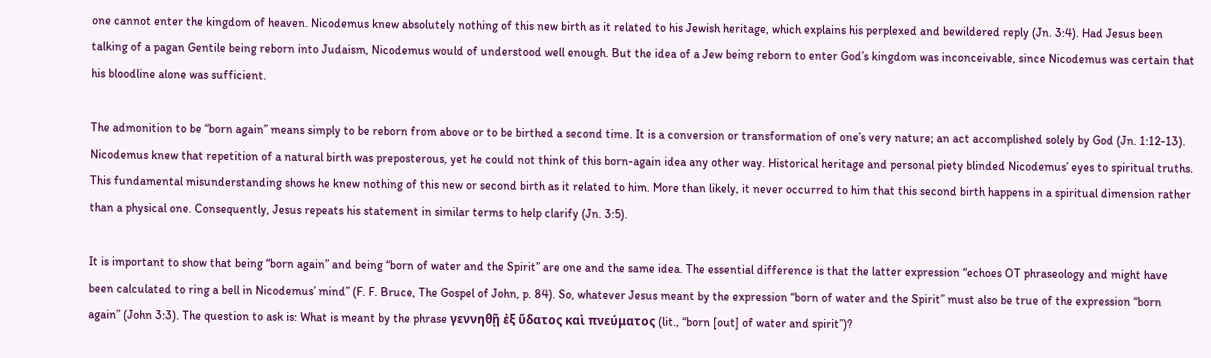one cannot enter the kingdom of heaven. Nicodemus knew absolutely nothing of this new birth as it related to his Jewish heritage, which explains his perplexed and bewildered reply (Jn. 3:4). Had Jesus been talking of a pagan Gentile being reborn into Judaism, Nicodemus would of understood well enough. But the idea of a Jew being reborn to enter God’s kingdom was inconceivable, since Nicodemus was certain that his bloodline alone was sufficient.

The admonition to be “born again” means simply to be reborn from above or to be birthed a second time. It is a conversion or transformation of one’s very nature; an act accomplished solely by God (Jn. 1:12-13). Nicodemus knew that repetition of a natural birth was preposterous, yet he could not think of this born-again idea any other way. Historical heritage and personal piety blinded Nicodemus’ eyes to spiritual truths. This fundamental misunderstanding shows he knew nothing of this new or second birth as it related to him. More than likely, it never occurred to him that this second birth happens in a spiritual dimension rather than a physical one. Consequently, Jesus repeats his statement in similar terms to help clarify (Jn. 3:5).

It is important to show that being “born again” and being “born of water and the Spirit” are one and the same idea. The essential difference is that the latter expression “echoes OT phraseology and might have been calculated to ring a bell in Nicodemus’ mind” (F. F. Bruce, The Gospel of John, p. 84). So, whatever Jesus meant by the expression “born of water and the Spirit” must also be true of the expression “born again” (John 3:3). The question to ask is: What is meant by the phrase γεννηθῇ ἐξ ὕδατος καὶ πνεύματος (lit., “born [out] of water and spirit”)?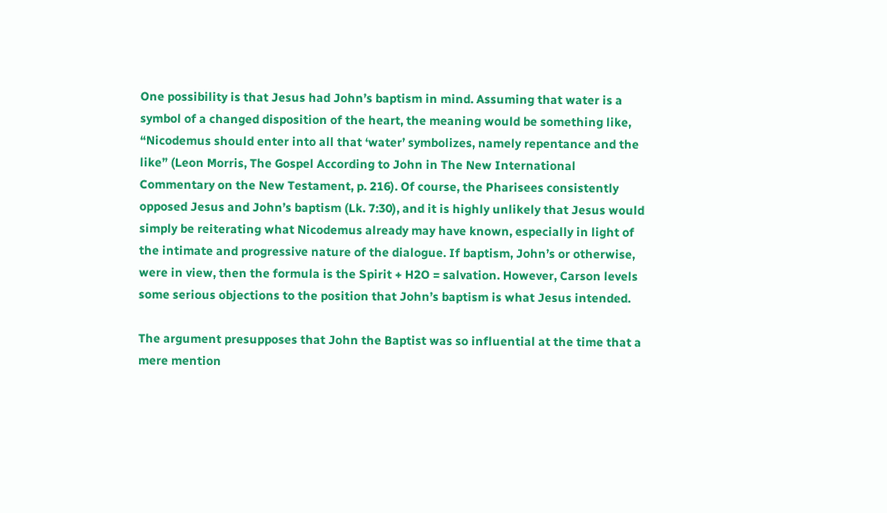One possibility is that Jesus had John’s baptism in mind. Assuming that water is a symbol of a changed disposition of the heart, the meaning would be something like, “Nicodemus should enter into all that ‘water’ symbolizes, namely repentance and the like” (Leon Morris, The Gospel According to John in The New International Commentary on the New Testament, p. 216). Of course, the Pharisees consistently opposed Jesus and John’s baptism (Lk. 7:30), and it is highly unlikely that Jesus would simply be reiterating what Nicodemus already may have known, especially in light of the intimate and progressive nature of the dialogue. If baptism, John’s or otherwise, were in view, then the formula is the Spirit + H2O = salvation. However, Carson levels some serious objections to the position that John’s baptism is what Jesus intended.

The argument presupposes that John the Baptist was so influential at the time that a mere mention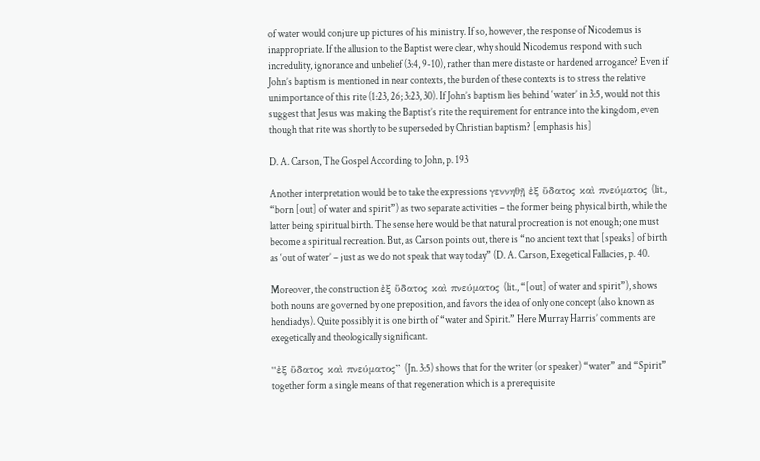of water would conjure up pictures of his ministry. If so, however, the response of Nicodemus is inappropriate. If the allusion to the Baptist were clear, why should Nicodemus respond with such incredulity, ignorance and unbelief (3:4, 9-10), rather than mere distaste or hardened arrogance? Even if John’s baptism is mentioned in near contexts, the burden of these contexts is to stress the relative unimportance of this rite (1:23, 26; 3:23, 30). If John’s baptism lies behind ‘water’ in 3:5, would not this suggest that Jesus was making the Baptist’s rite the requirement for entrance into the kingdom, even though that rite was shortly to be superseded by Christian baptism? [emphasis his]

D. A. Carson, The Gospel According to John, p. 193

Another interpretation would be to take the expressions γεννηθῇ ἐξ ὕδατος καὶ πνεύματος (lit., “born [out] of water and spirit”) as two separate activities – the former being physical birth, while the latter being spiritual birth. The sense here would be that natural procreation is not enough; one must become a spiritual recreation. But, as Carson points out, there is “no ancient text that [speaks] of birth as ‘out of water’ – just as we do not speak that way today” (D. A. Carson, Exegetical Fallacies, p. 40.

Moreover, the construction ἐξ ὕδατος καὶ πνεύματος (lit., “[out] of water and spirit”), shows both nouns are governed by one preposition, and favors the idea of only one concept (also known as hendiadys). Quite possibly it is one birth of “water and Spirit.” Here Murray Harris’ comments are exegetically and theologically significant.

“ἐξ ὕδατος καὶ πνεύματος” (Jn. 3:5) shows that for the writer (or speaker) “water” and “Spirit” together form a single means of that regeneration which is a prerequisite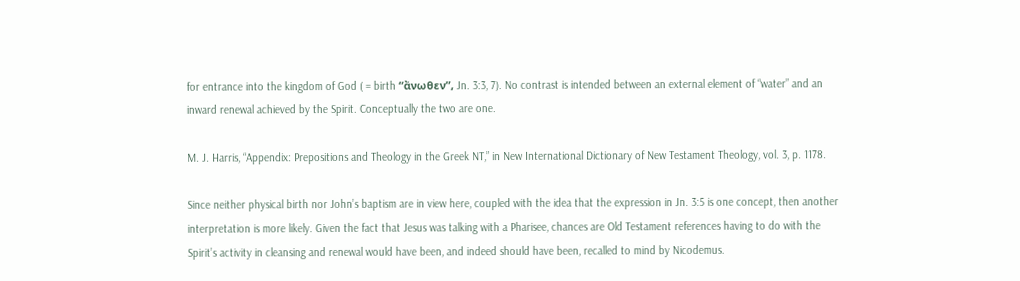for entrance into the kingdom of God ( = birth “ἄνωθεν”, Jn. 3:3, 7). No contrast is intended between an external element of “water” and an inward renewal achieved by the Spirit. Conceptually the two are one.

M. J. Harris, “Appendix: Prepositions and Theology in the Greek NT,” in New International Dictionary of New Testament Theology, vol. 3, p. 1178.

Since neither physical birth nor John’s baptism are in view here, coupled with the idea that the expression in Jn. 3:5 is one concept, then another interpretation is more likely. Given the fact that Jesus was talking with a Pharisee, chances are Old Testament references having to do with the Spirit’s activity in cleansing and renewal would have been, and indeed should have been, recalled to mind by Nicodemus.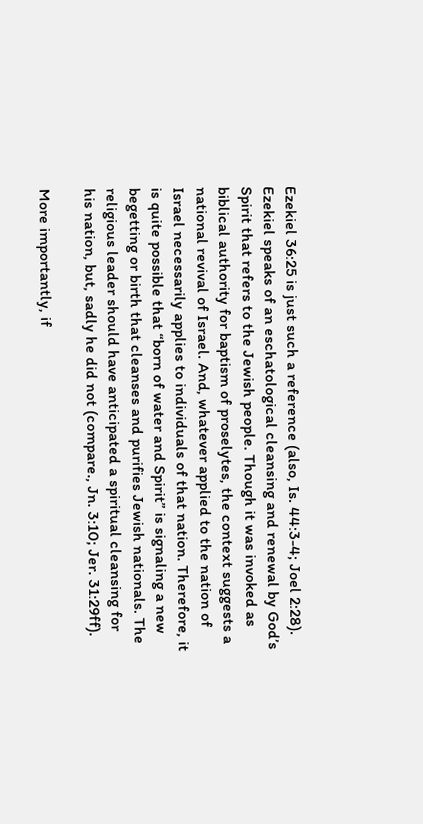Ezekiel 36:25 is just such a reference (also, Is. 44:3-4; Joel 2:28). Ezekiel speaks of an eschatological cleansing and renewal by God’s Spirit that refers to the Jewish people. Though it was invoked as biblical authority for baptism of proselytes, the context suggests a national revival of Israel. And, whatever applied to the nation of Israel necessarily applies to individuals of that nation. Therefore, it is quite possible that “born of water and Spirit” is signaling a new begetting or birth that cleanses and purifies Jewish nationals. The religious leader should have anticipated a spiritual cleansing for his nation, but, sadly he did not (compare., Jn. 3:10; Jer. 31:29ff).

More importantly, if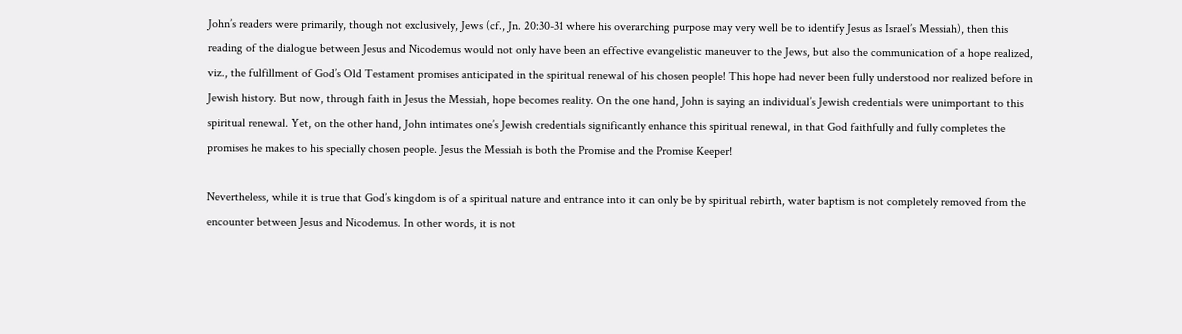John’s readers were primarily, though not exclusively, Jews (cf., Jn. 20:30-31 where his overarching purpose may very well be to identify Jesus as Israel’s Messiah), then this reading of the dialogue between Jesus and Nicodemus would not only have been an effective evangelistic maneuver to the Jews, but also the communication of a hope realized, viz., the fulfillment of God’s Old Testament promises anticipated in the spiritual renewal of his chosen people! This hope had never been fully understood nor realized before in Jewish history. But now, through faith in Jesus the Messiah, hope becomes reality. On the one hand, John is saying an individual’s Jewish credentials were unimportant to this spiritual renewal. Yet, on the other hand, John intimates one’s Jewish credentials significantly enhance this spiritual renewal, in that God faithfully and fully completes the promises he makes to his specially chosen people. Jesus the Messiah is both the Promise and the Promise Keeper!

Nevertheless, while it is true that God’s kingdom is of a spiritual nature and entrance into it can only be by spiritual rebirth, water baptism is not completely removed from the encounter between Jesus and Nicodemus. In other words, it is not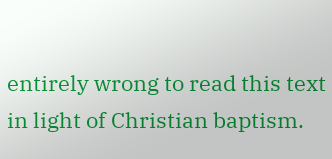entirely wrong to read this text in light of Christian baptism.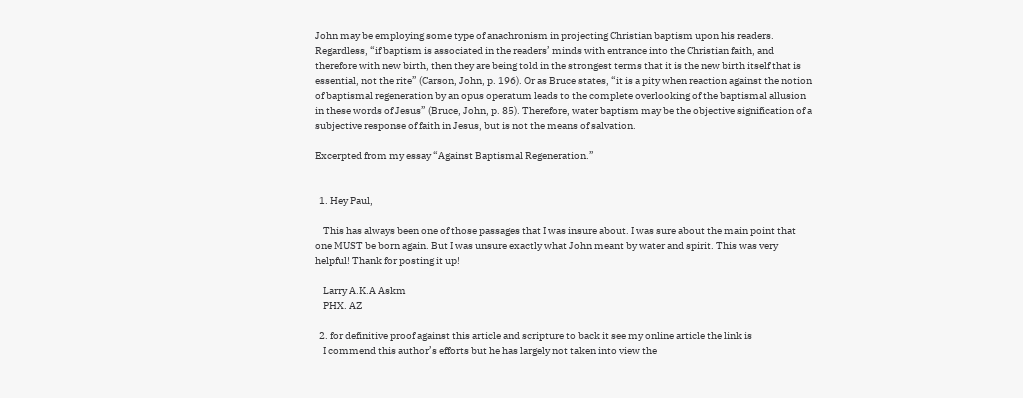John may be employing some type of anachronism in projecting Christian baptism upon his readers. Regardless, “if baptism is associated in the readers’ minds with entrance into the Christian faith, and therefore with new birth, then they are being told in the strongest terms that it is the new birth itself that is essential, not the rite” (Carson, John, p. 196). Or as Bruce states, “it is a pity when reaction against the notion of baptismal regeneration by an opus operatum leads to the complete overlooking of the baptismal allusion in these words of Jesus” (Bruce, John, p. 85). Therefore, water baptism may be the objective signification of a subjective response of faith in Jesus, but is not the means of salvation.

Excerpted from my essay “Against Baptismal Regeneration.”


  1. Hey Paul,

    This has always been one of those passages that I was insure about. I was sure about the main point that one MUST be born again. But I was unsure exactly what John meant by water and spirit. This was very helpful! Thank for posting it up!

    Larry A.K.A Askm
    PHX. AZ

  2. for definitive proof against this article and scripture to back it see my online article the link is
    I commend this author’s efforts but he has largely not taken into view the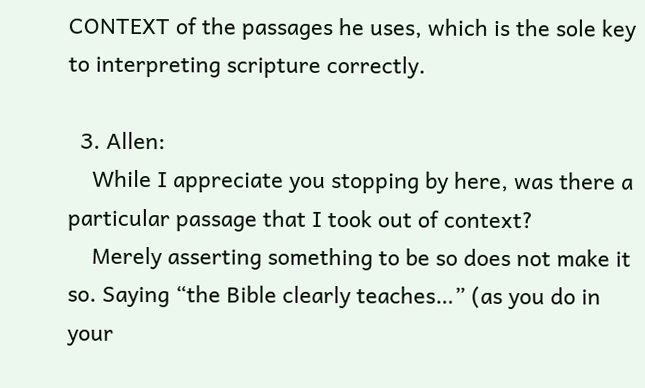CONTEXT of the passages he uses, which is the sole key to interpreting scripture correctly.

  3. Allen:
    While I appreciate you stopping by here, was there a particular passage that I took out of context?
    Merely asserting something to be so does not make it so. Saying “the Bible clearly teaches…” (as you do in your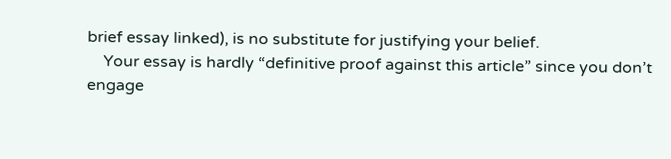brief essay linked), is no substitute for justifying your belief.
    Your essay is hardly “definitive proof against this article” since you don’t engage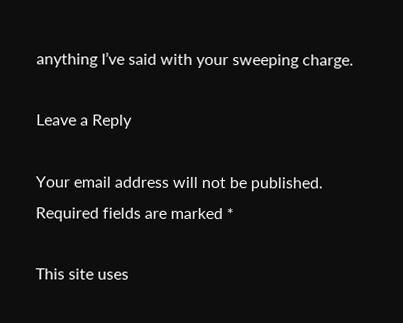anything I’ve said with your sweeping charge.

Leave a Reply

Your email address will not be published. Required fields are marked *

This site uses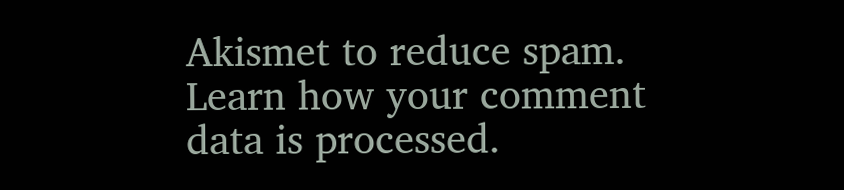Akismet to reduce spam. Learn how your comment data is processed.